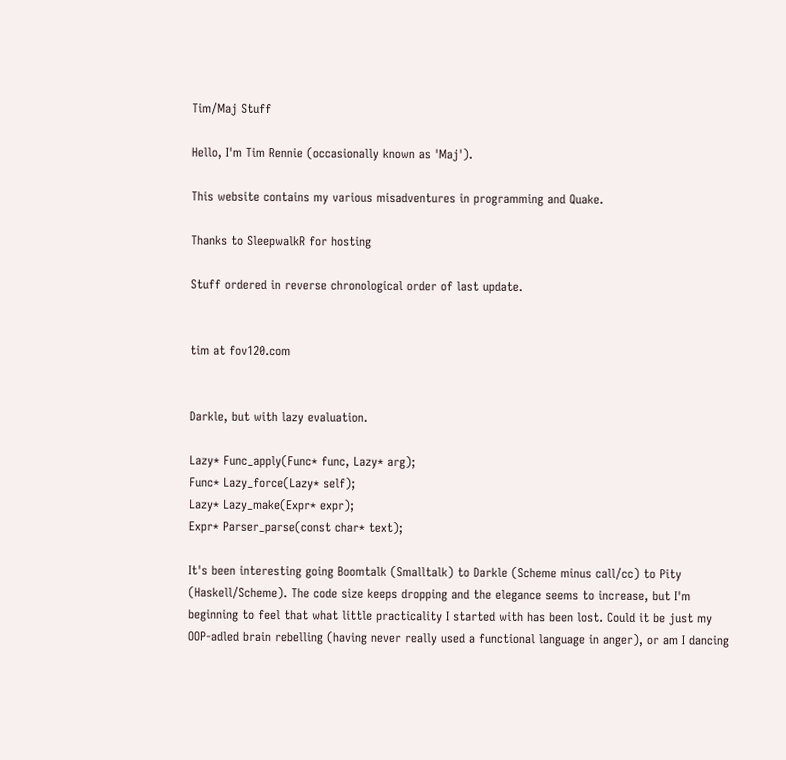Tim/Maj Stuff

Hello, I'm Tim Rennie (occasionally known as 'Maj').

This website contains my various misadventures in programming and Quake.

Thanks to SleepwalkR for hosting

Stuff ordered in reverse chronological order of last update.


tim at fov120.com


Darkle, but with lazy evaluation.

Lazy* Func_apply(Func* func, Lazy* arg);
Func* Lazy_force(Lazy* self);
Lazy* Lazy_make(Expr* expr);
Expr* Parser_parse(const char* text);

It's been interesting going Boomtalk (Smalltalk) to Darkle (Scheme minus call/cc) to Pity (Haskell/Scheme). The code size keeps dropping and the elegance seems to increase, but I'm beginning to feel that what little practicality I started with has been lost. Could it be just my OOP-adled brain rebelling (having never really used a functional language in anger), or am I dancing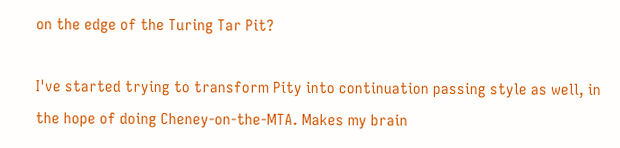on the edge of the Turing Tar Pit?

I've started trying to transform Pity into continuation passing style as well, in the hope of doing Cheney-on-the-MTA. Makes my brain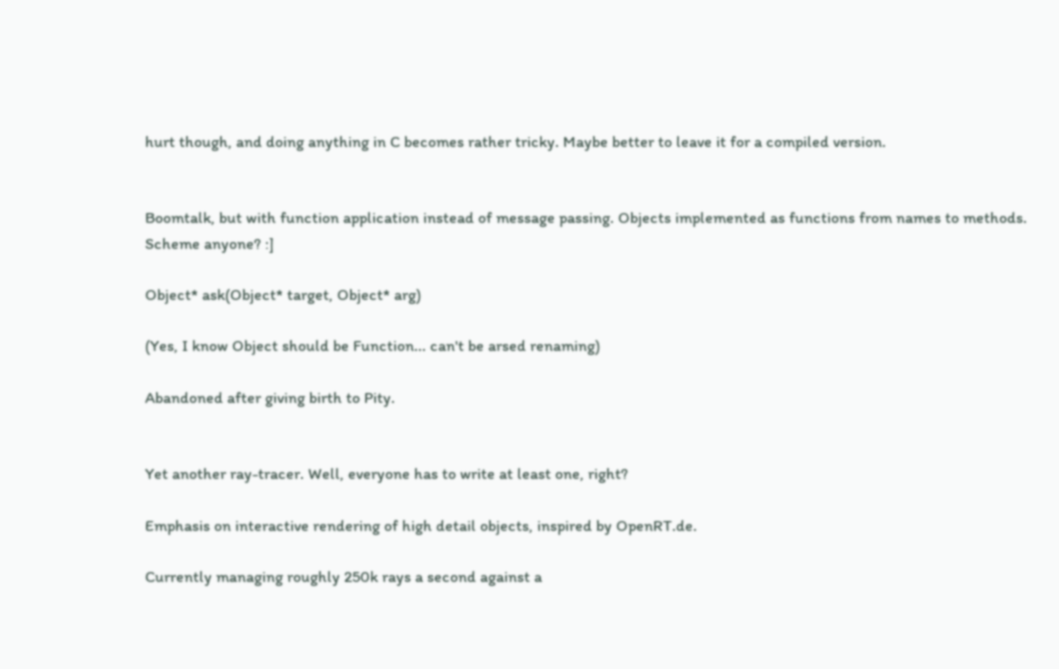hurt though, and doing anything in C becomes rather tricky. Maybe better to leave it for a compiled version.


Boomtalk, but with function application instead of message passing. Objects implemented as functions from names to methods. Scheme anyone? :]

Object* ask(Object* target, Object* arg)

(Yes, I know Object should be Function... can't be arsed renaming)

Abandoned after giving birth to Pity.


Yet another ray-tracer. Well, everyone has to write at least one, right?

Emphasis on interactive rendering of high detail objects, inspired by OpenRT.de.

Currently managing roughly 250k rays a second against a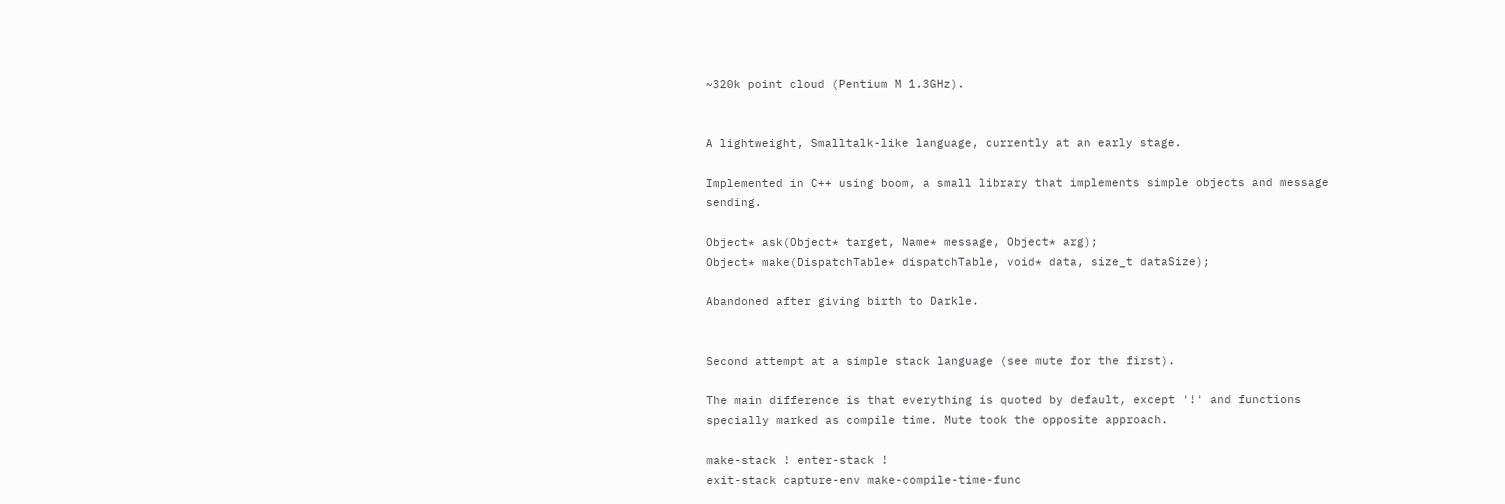~320k point cloud (Pentium M 1.3GHz).


A lightweight, Smalltalk-like language, currently at an early stage.

Implemented in C++ using boom, a small library that implements simple objects and message sending.

Object* ask(Object* target, Name* message, Object* arg);
Object* make(DispatchTable* dispatchTable, void* data, size_t dataSize);

Abandoned after giving birth to Darkle.


Second attempt at a simple stack language (see mute for the first).

The main difference is that everything is quoted by default, except '!' and functions specially marked as compile time. Mute took the opposite approach.

make-stack ! enter-stack !
exit-stack capture-env make-compile-time-func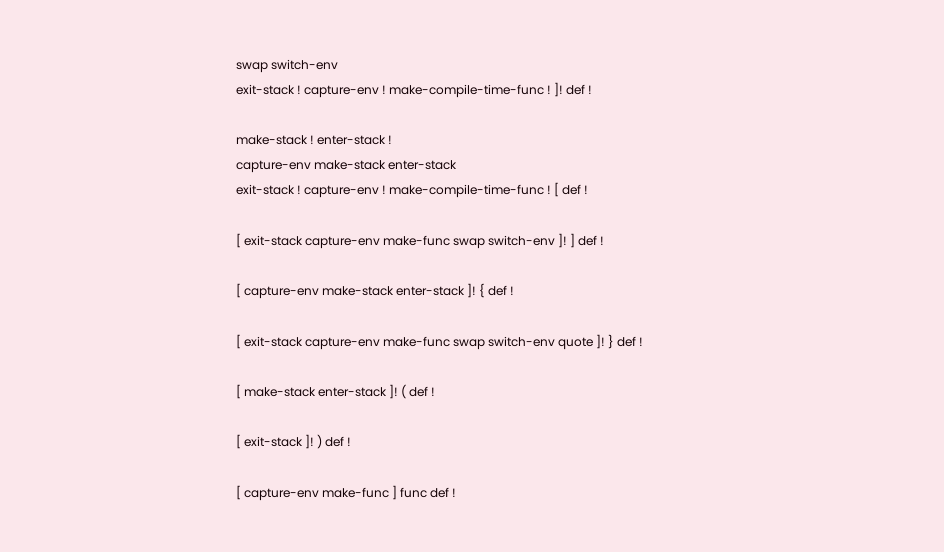swap switch-env
exit-stack ! capture-env ! make-compile-time-func ! ]! def !

make-stack ! enter-stack !
capture-env make-stack enter-stack
exit-stack ! capture-env ! make-compile-time-func ! [ def !

[ exit-stack capture-env make-func swap switch-env ]! ] def !

[ capture-env make-stack enter-stack ]! { def !

[ exit-stack capture-env make-func swap switch-env quote ]! } def !

[ make-stack enter-stack ]! ( def !

[ exit-stack ]! ) def !

[ capture-env make-func ] func def !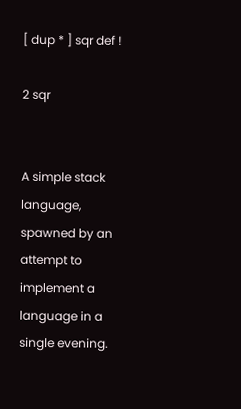[ dup * ] sqr def !

2 sqr


A simple stack language, spawned by an attempt to implement a language in a single evening.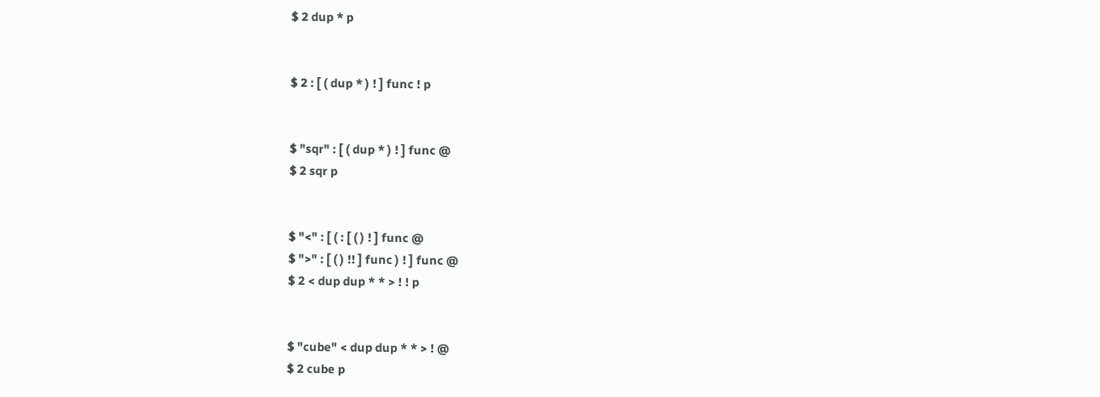$ 2 dup * p


$ 2 : [ ( dup * ) ! ] func ! p


$ "sqr" : [ ( dup * ) ! ] func @
$ 2 sqr p


$ "<" : [ ( : [ ( ) ! ] func @
$ ">" : [ ( ) !! ] func ) ! ] func @
$ 2 < dup dup * * > ! ! p


$ "cube" < dup dup * * > ! @
$ 2 cube p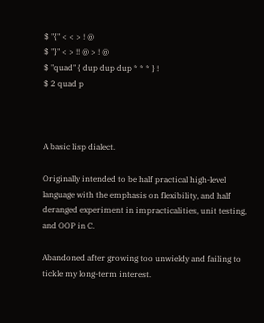$ "{" < < > ! @
$ "}" < > !! @ > ! @
$ "quad" { dup dup dup * * * } !
$ 2 quad p



A basic lisp dialect.

Originally intended to be half practical high-level language with the emphasis on flexibility, and half deranged experiment in impracticalities, unit testing, and OOP in C.

Abandoned after growing too unwieldy and failing to tickle my long-term interest.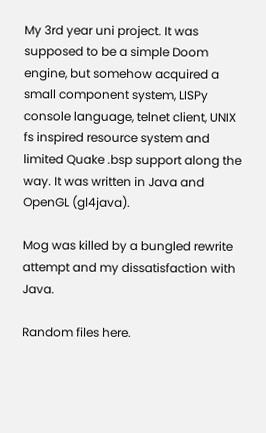My 3rd year uni project. It was supposed to be a simple Doom engine, but somehow acquired a small component system, LISPy console language, telnet client, UNIX fs inspired resource system and limited Quake .bsp support along the way. It was written in Java and OpenGL (gl4java).

Mog was killed by a bungled rewrite attempt and my dissatisfaction with Java.

Random files here.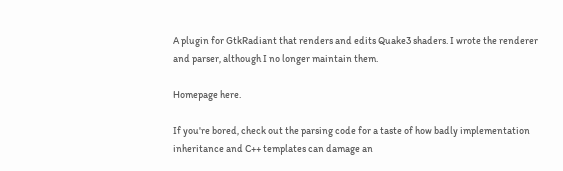A plugin for GtkRadiant that renders and edits Quake3 shaders. I wrote the renderer and parser, although I no longer maintain them.

Homepage here.

If you're bored, check out the parsing code for a taste of how badly implementation inheritance and C++ templates can damage an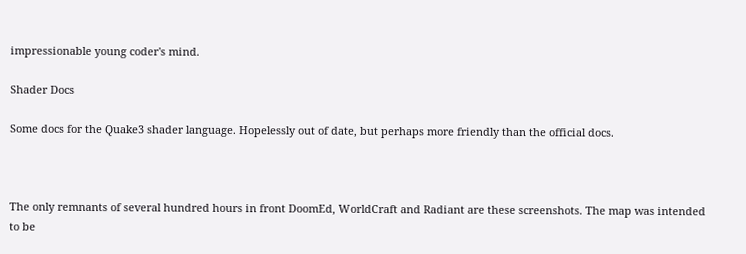impressionable young coder's mind.

Shader Docs

Some docs for the Quake3 shader language. Hopelessly out of date, but perhaps more friendly than the official docs.



The only remnants of several hundred hours in front DoomEd, WorldCraft and Radiant are these screenshots. The map was intended to be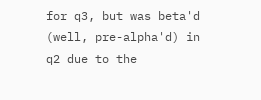for q3, but was beta'd (well, pre-alpha'd) in q2 due to the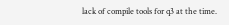lack of compile tools for q3 at the time.